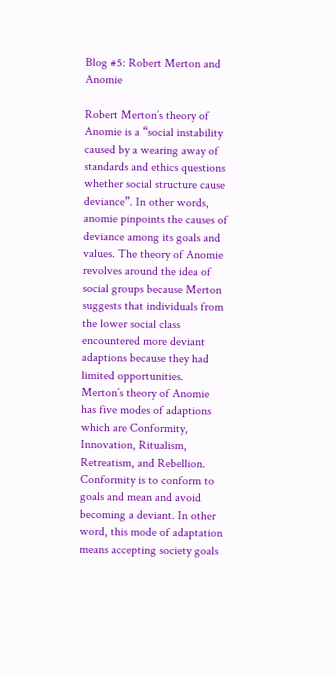Blog #5: Robert Merton and Anomie

Robert Merton’s theory of Anomie is a “social instability caused by a wearing away of standards and ethics questions whether social structure cause deviance”. In other words, anomie pinpoints the causes of deviance among its goals and values. The theory of Anomie revolves around the idea of social groups because Merton suggests that individuals from the lower social class encountered more deviant adaptions because they had limited opportunities. Merton’s theory of Anomie has five modes of adaptions which are Conformity, Innovation, Ritualism, Retreatism, and Rebellion. Conformity is to conform to goals and mean and avoid becoming a deviant. In other word, this mode of adaptation means accepting society goals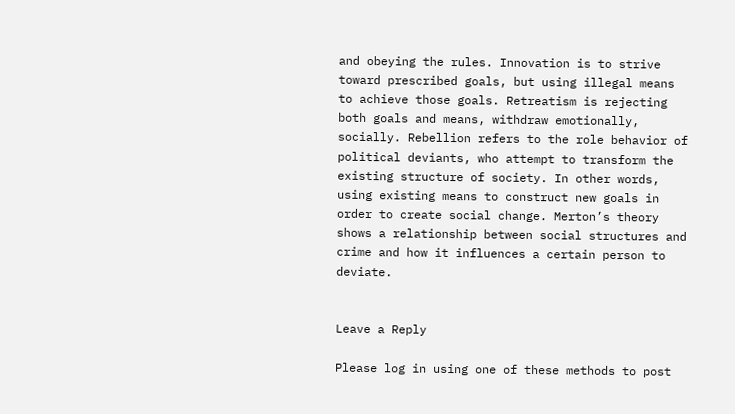and obeying the rules. Innovation is to strive toward prescribed goals, but using illegal means to achieve those goals. Retreatism is rejecting both goals and means, withdraw emotionally, socially. Rebellion refers to the role behavior of political deviants, who attempt to transform the existing structure of society. In other words, using existing means to construct new goals in order to create social change. Merton’s theory shows a relationship between social structures and crime and how it influences a certain person to deviate.


Leave a Reply

Please log in using one of these methods to post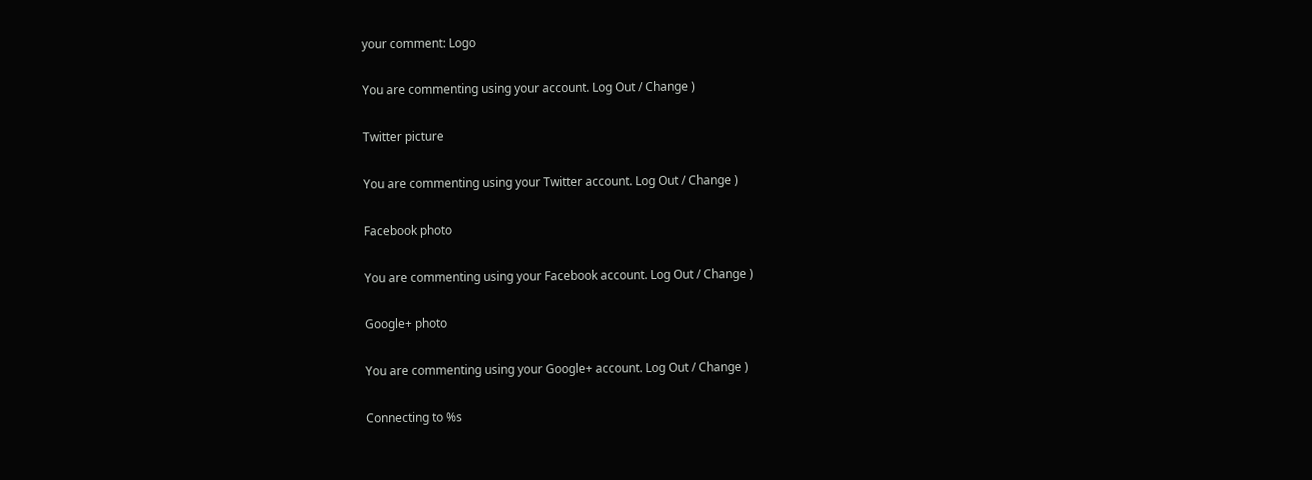your comment: Logo

You are commenting using your account. Log Out / Change )

Twitter picture

You are commenting using your Twitter account. Log Out / Change )

Facebook photo

You are commenting using your Facebook account. Log Out / Change )

Google+ photo

You are commenting using your Google+ account. Log Out / Change )

Connecting to %s